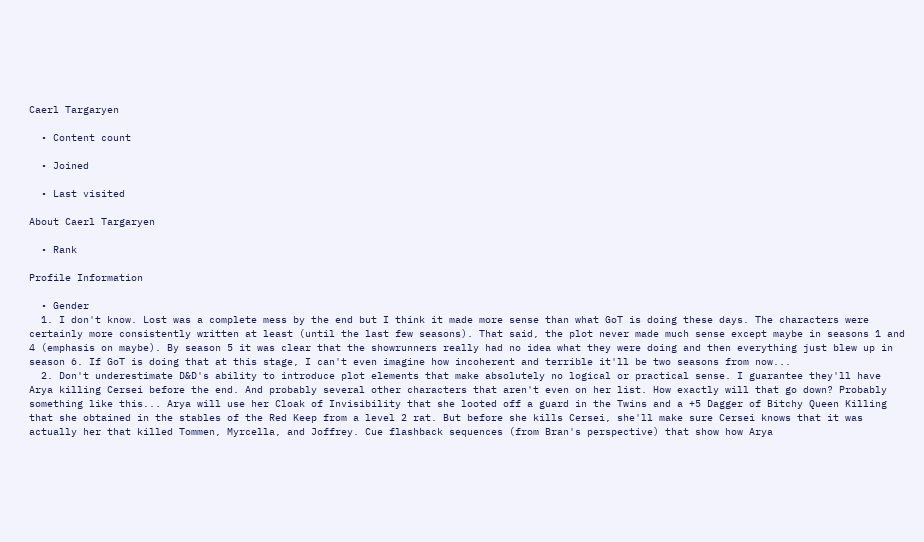Caerl Targaryen

  • Content count

  • Joined

  • Last visited

About Caerl Targaryen

  • Rank

Profile Information

  • Gender
  1. I don't know. Lost was a complete mess by the end but I think it made more sense than what GoT is doing these days. The characters were certainly more consistently written at least (until the last few seasons). That said, the plot never made much sense except maybe in seasons 1 and 4 (emphasis on maybe). By season 5 it was clear that the showrunners really had no idea what they were doing and then everything just blew up in season 6. If GoT is doing that at this stage, I can't even imagine how incoherent and terrible it'll be two seasons from now...
  2. Don't underestimate D&D's ability to introduce plot elements that make absolutely no logical or practical sense. I guarantee they'll have Arya killing Cersei before the end. And probably several other characters that aren't even on her list. How exactly will that go down? Probably something like this... Arya will use her Cloak of Invisibility that she looted off a guard in the Twins and a +5 Dagger of Bitchy Queen Killing that she obtained in the stables of the Red Keep from a level 2 rat. But before she kills Cersei, she'll make sure Cersei knows that it was actually her that killed Tommen, Myrcella, and Joffrey. Cue flashback sequences (from Bran's perspective) that show how Arya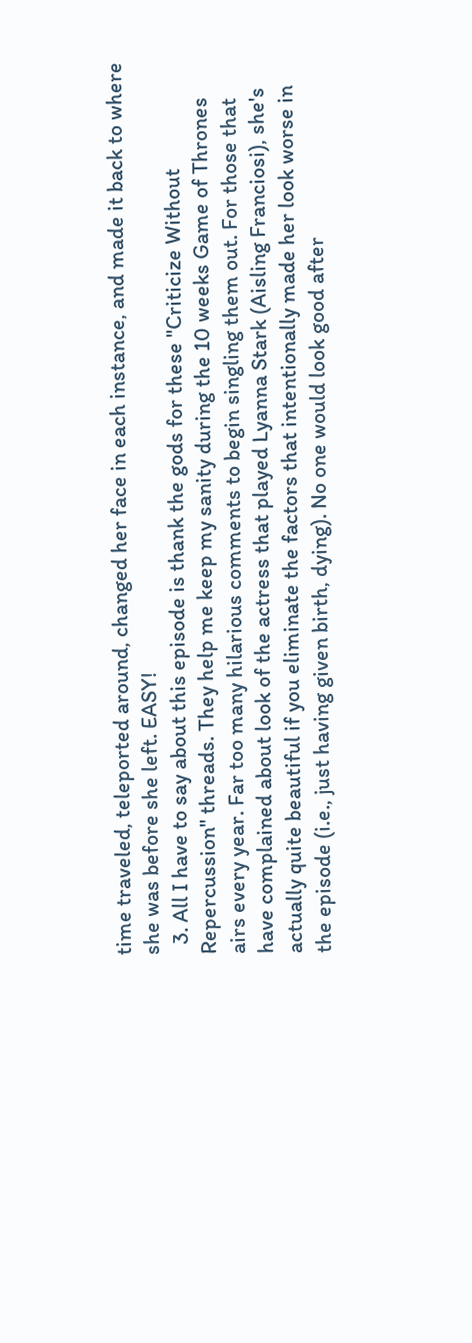time traveled, teleported around, changed her face in each instance, and made it back to where she was before she left. EASY!
  3. All I have to say about this episode is thank the gods for these "Criticize Without Repercussion" threads. They help me keep my sanity during the 10 weeks Game of Thrones airs every year. Far too many hilarious comments to begin singling them out. For those that have complained about look of the actress that played Lyanna Stark (Aisling Franciosi), she's actually quite beautiful if you eliminate the factors that intentionally made her look worse in the episode (i.e., just having given birth, dying). No one would look good after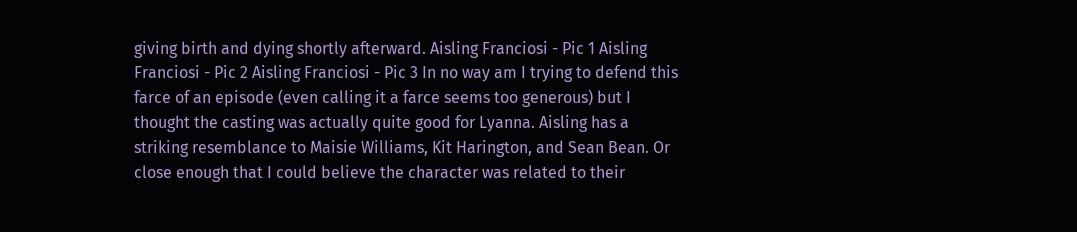giving birth and dying shortly afterward. Aisling Franciosi - Pic 1 Aisling Franciosi - Pic 2 Aisling Franciosi - Pic 3 In no way am I trying to defend this farce of an episode (even calling it a farce seems too generous) but I thought the casting was actually quite good for Lyanna. Aisling has a striking resemblance to Maisie Williams, Kit Harington, and Sean Bean. Or close enough that I could believe the character was related to their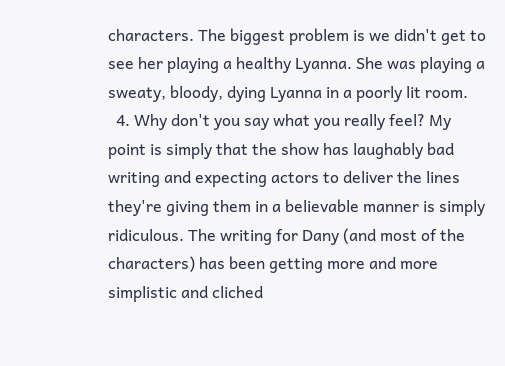characters. The biggest problem is we didn't get to see her playing a healthy Lyanna. She was playing a sweaty, bloody, dying Lyanna in a poorly lit room.
  4. Why don't you say what you really feel? My point is simply that the show has laughably bad writing and expecting actors to deliver the lines they're giving them in a believable manner is simply ridiculous. The writing for Dany (and most of the characters) has been getting more and more simplistic and cliched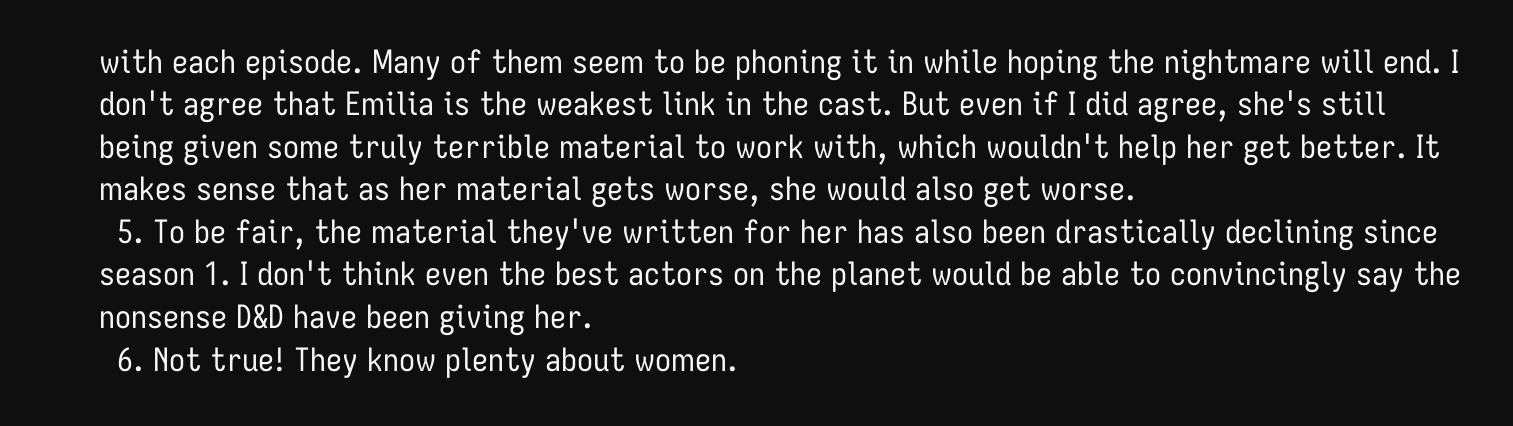with each episode. Many of them seem to be phoning it in while hoping the nightmare will end. I don't agree that Emilia is the weakest link in the cast. But even if I did agree, she's still being given some truly terrible material to work with, which wouldn't help her get better. It makes sense that as her material gets worse, she would also get worse.
  5. To be fair, the material they've written for her has also been drastically declining since season 1. I don't think even the best actors on the planet would be able to convincingly say the nonsense D&D have been giving her.
  6. Not true! They know plenty about women.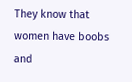They know that women have boobs and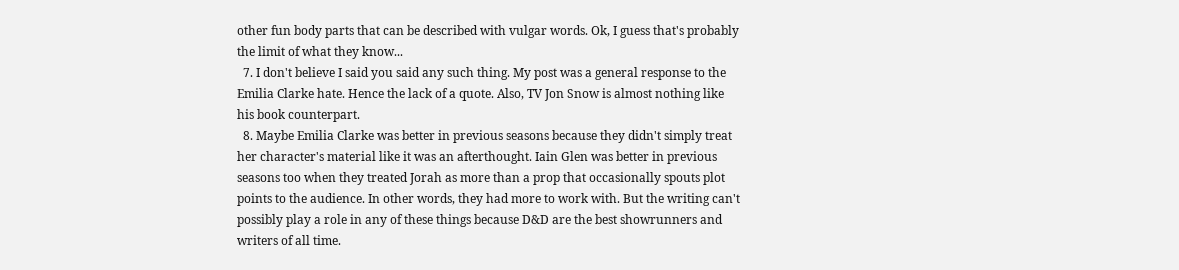other fun body parts that can be described with vulgar words. Ok, I guess that's probably the limit of what they know...
  7. I don't believe I said you said any such thing. My post was a general response to the Emilia Clarke hate. Hence the lack of a quote. Also, TV Jon Snow is almost nothing like his book counterpart.
  8. Maybe Emilia Clarke was better in previous seasons because they didn't simply treat her character's material like it was an afterthought. Iain Glen was better in previous seasons too when they treated Jorah as more than a prop that occasionally spouts plot points to the audience. In other words, they had more to work with. But the writing can't possibly play a role in any of these things because D&D are the best showrunners and writers of all time.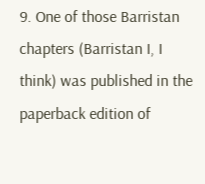9. One of those Barristan chapters (Barristan I, I think) was published in the paperback edition of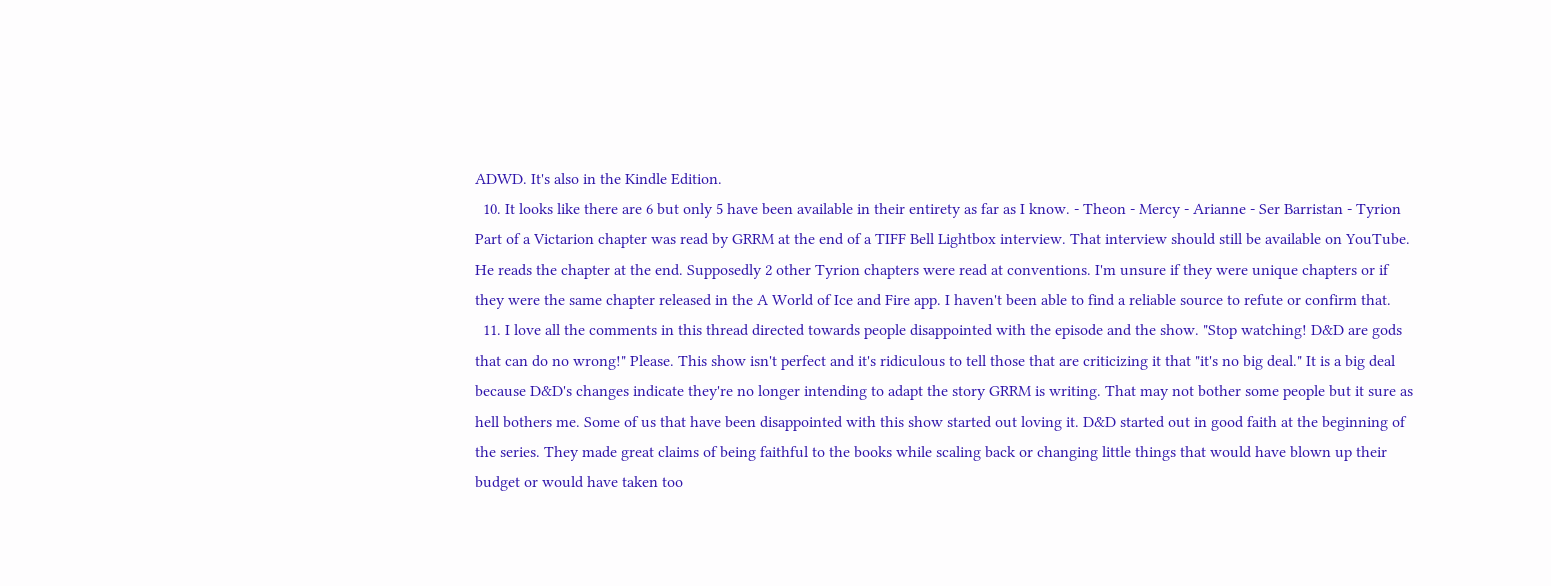ADWD. It's also in the Kindle Edition.
  10. It looks like there are 6 but only 5 have been available in their entirety as far as I know. - Theon - Mercy - Arianne - Ser Barristan - Tyrion Part of a Victarion chapter was read by GRRM at the end of a TIFF Bell Lightbox interview. That interview should still be available on YouTube. He reads the chapter at the end. Supposedly 2 other Tyrion chapters were read at conventions. I'm unsure if they were unique chapters or if they were the same chapter released in the A World of Ice and Fire app. I haven't been able to find a reliable source to refute or confirm that.
  11. I love all the comments in this thread directed towards people disappointed with the episode and the show. "Stop watching! D&D are gods that can do no wrong!" Please. This show isn't perfect and it's ridiculous to tell those that are criticizing it that "it's no big deal." It is a big deal because D&D's changes indicate they're no longer intending to adapt the story GRRM is writing. That may not bother some people but it sure as hell bothers me. Some of us that have been disappointed with this show started out loving it. D&D started out in good faith at the beginning of the series. They made great claims of being faithful to the books while scaling back or changing little things that would have blown up their budget or would have taken too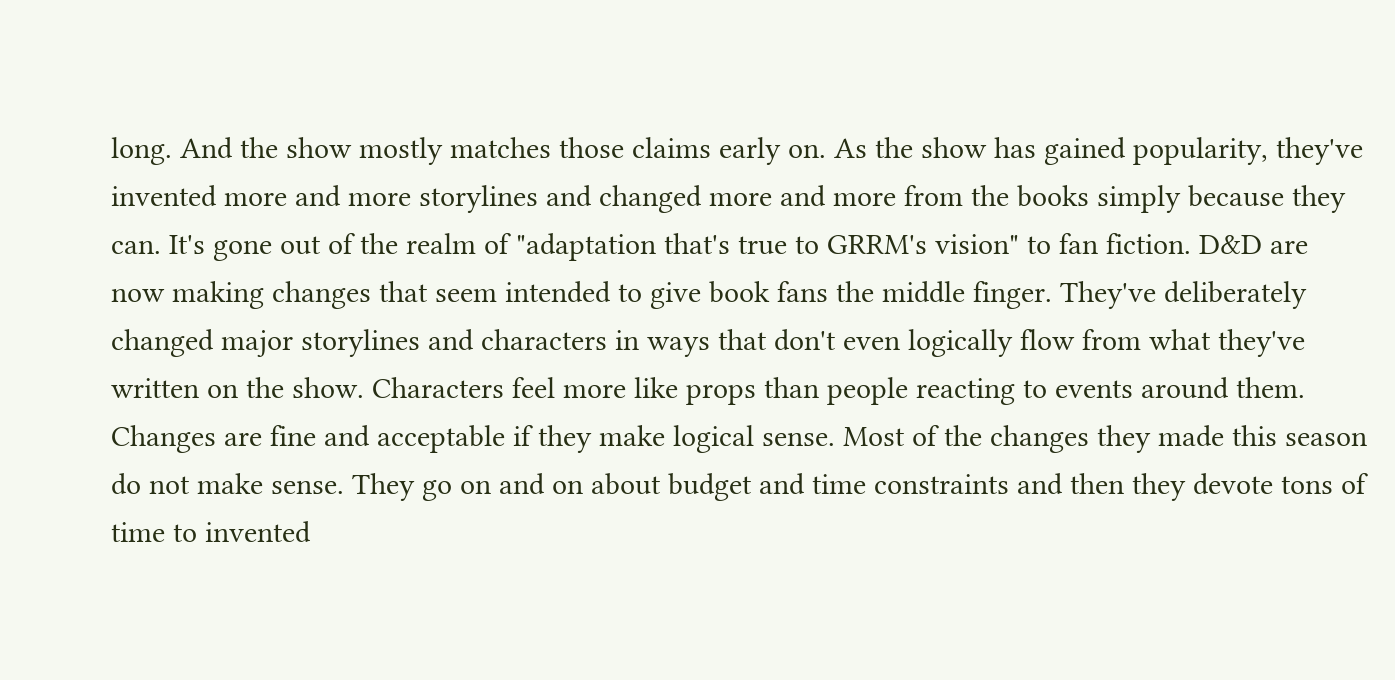long. And the show mostly matches those claims early on. As the show has gained popularity, they've invented more and more storylines and changed more and more from the books simply because they can. It's gone out of the realm of "adaptation that's true to GRRM's vision" to fan fiction. D&D are now making changes that seem intended to give book fans the middle finger. They've deliberately changed major storylines and characters in ways that don't even logically flow from what they've written on the show. Characters feel more like props than people reacting to events around them. Changes are fine and acceptable if they make logical sense. Most of the changes they made this season do not make sense. They go on and on about budget and time constraints and then they devote tons of time to invented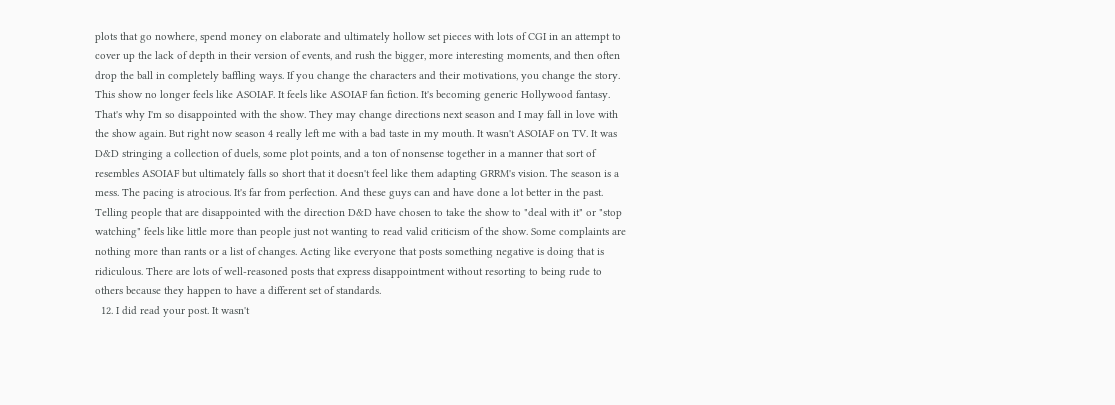plots that go nowhere, spend money on elaborate and ultimately hollow set pieces with lots of CGI in an attempt to cover up the lack of depth in their version of events, and rush the bigger, more interesting moments, and then often drop the ball in completely baffling ways. If you change the characters and their motivations, you change the story. This show no longer feels like ASOIAF. It feels like ASOIAF fan fiction. It's becoming generic Hollywood fantasy. That's why I'm so disappointed with the show. They may change directions next season and I may fall in love with the show again. But right now season 4 really left me with a bad taste in my mouth. It wasn't ASOIAF on TV. It was D&D stringing a collection of duels, some plot points, and a ton of nonsense together in a manner that sort of resembles ASOIAF but ultimately falls so short that it doesn't feel like them adapting GRRM's vision. The season is a mess. The pacing is atrocious. It's far from perfection. And these guys can and have done a lot better in the past. Telling people that are disappointed with the direction D&D have chosen to take the show to "deal with it" or "stop watching" feels like little more than people just not wanting to read valid criticism of the show. Some complaints are nothing more than rants or a list of changes. Acting like everyone that posts something negative is doing that is ridiculous. There are lots of well-reasoned posts that express disappointment without resorting to being rude to others because they happen to have a different set of standards.
  12. I did read your post. It wasn't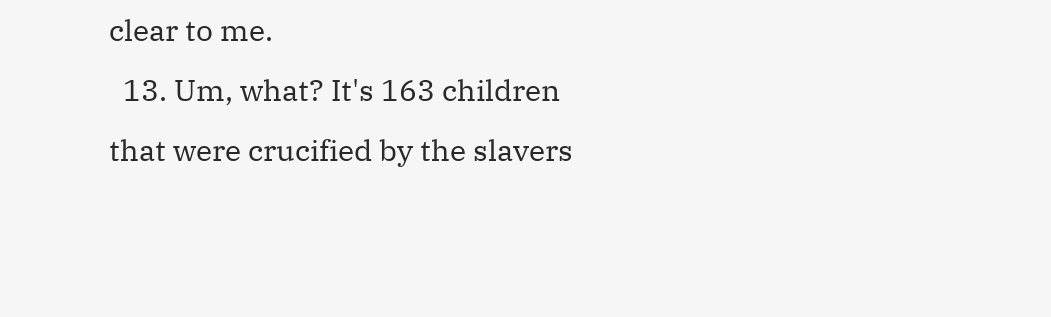clear to me.
  13. Um, what? It's 163 children that were crucified by the slavers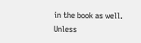in the book as well. Unless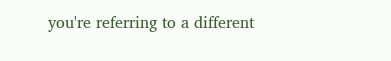you're referring to a different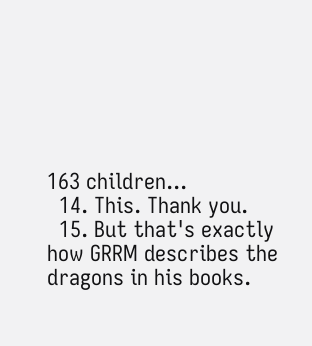163 children...
  14. This. Thank you.
  15. But that's exactly how GRRM describes the dragons in his books.